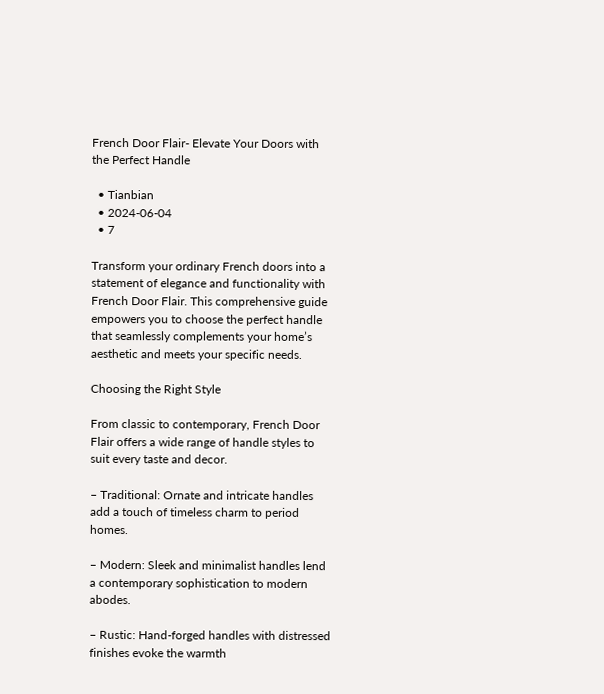French Door Flair- Elevate Your Doors with the Perfect Handle

  • Tianbian
  • 2024-06-04
  • 7

Transform your ordinary French doors into a statement of elegance and functionality with French Door Flair. This comprehensive guide empowers you to choose the perfect handle that seamlessly complements your home’s aesthetic and meets your specific needs.

Choosing the Right Style

From classic to contemporary, French Door Flair offers a wide range of handle styles to suit every taste and decor.

– Traditional: Ornate and intricate handles add a touch of timeless charm to period homes.

– Modern: Sleek and minimalist handles lend a contemporary sophistication to modern abodes.

– Rustic: Hand-forged handles with distressed finishes evoke the warmth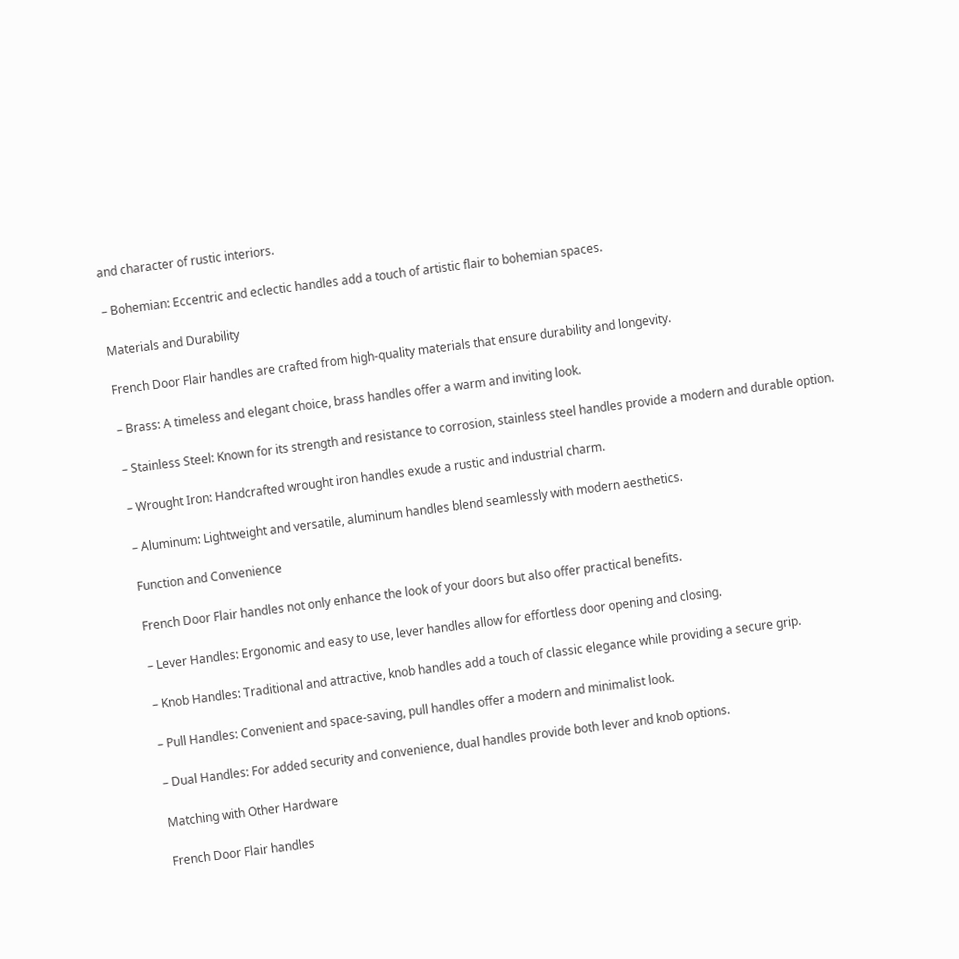and character of rustic interiors.

– Bohemian: Eccentric and eclectic handles add a touch of artistic flair to bohemian spaces.

Materials and Durability

French Door Flair handles are crafted from high-quality materials that ensure durability and longevity.

– Brass: A timeless and elegant choice, brass handles offer a warm and inviting look.

– Stainless Steel: Known for its strength and resistance to corrosion, stainless steel handles provide a modern and durable option.

– Wrought Iron: Handcrafted wrought iron handles exude a rustic and industrial charm.

– Aluminum: Lightweight and versatile, aluminum handles blend seamlessly with modern aesthetics.

Function and Convenience

French Door Flair handles not only enhance the look of your doors but also offer practical benefits.

– Lever Handles: Ergonomic and easy to use, lever handles allow for effortless door opening and closing.

– Knob Handles: Traditional and attractive, knob handles add a touch of classic elegance while providing a secure grip.

– Pull Handles: Convenient and space-saving, pull handles offer a modern and minimalist look.

– Dual Handles: For added security and convenience, dual handles provide both lever and knob options.

Matching with Other Hardware

French Door Flair handles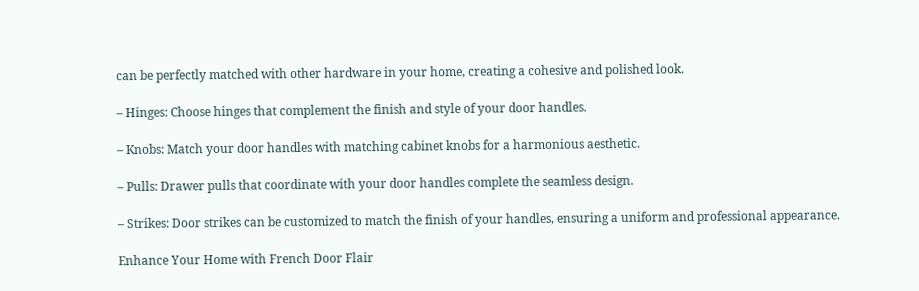can be perfectly matched with other hardware in your home, creating a cohesive and polished look.

– Hinges: Choose hinges that complement the finish and style of your door handles.

– Knobs: Match your door handles with matching cabinet knobs for a harmonious aesthetic.

– Pulls: Drawer pulls that coordinate with your door handles complete the seamless design.

– Strikes: Door strikes can be customized to match the finish of your handles, ensuring a uniform and professional appearance.

Enhance Your Home with French Door Flair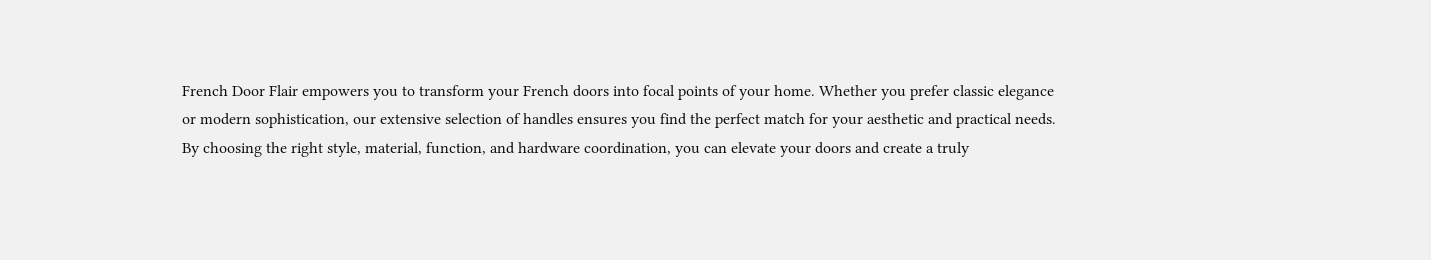French Door Flair empowers you to transform your French doors into focal points of your home. Whether you prefer classic elegance or modern sophistication, our extensive selection of handles ensures you find the perfect match for your aesthetic and practical needs. By choosing the right style, material, function, and hardware coordination, you can elevate your doors and create a truly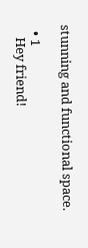stunning and functional space.

  • 1
    Hey friend!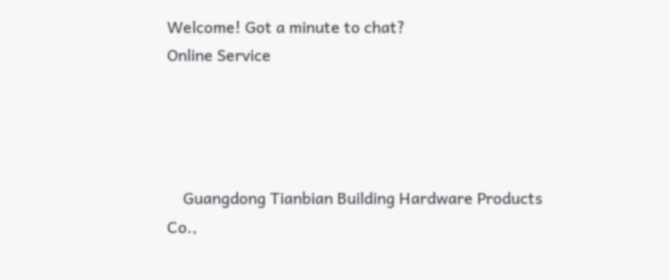Welcome! Got a minute to chat?
Online Service




    Guangdong Tianbian Building Hardware Products Co.,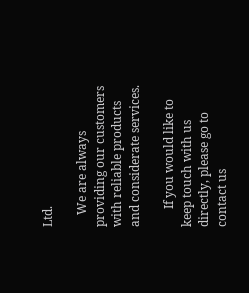Ltd.

    We are always providing our customers with reliable products and considerate services.

      If you would like to keep touch with us directly, please go to contact us